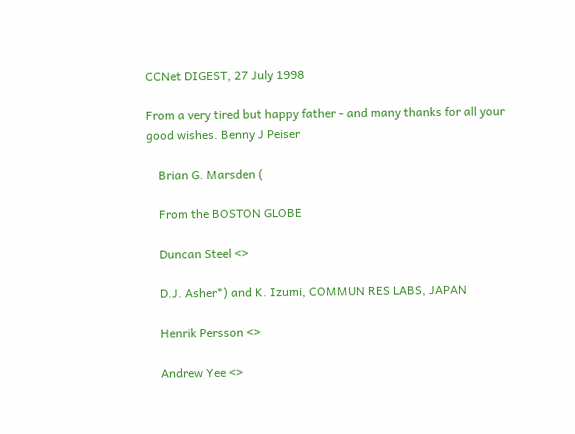CCNet DIGEST, 27 July 1998

From a very tired but happy father - and many thanks for all your
good wishes. Benny J Peiser

    Brian G. Marsden (

    From the BOSTON GLOBE

    Duncan Steel <>

    D.J. Asher*) and K. Izumi, COMMUN RES LABS, JAPAN

    Henrik Persson <>

    Andrew Yee <>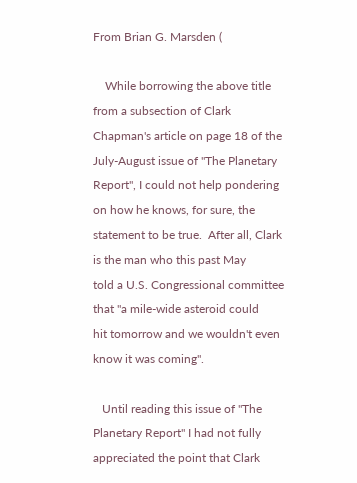From Brian G. Marsden (

    While borrowing the above title from a subsection of Clark
Chapman's article on page 18 of the July-August issue of "The Planetary
Report", I could not help pondering on how he knows, for sure, the
statement to be true.  After all, Clark is the man who this past May
told a U.S. Congressional committee that "a mile-wide asteroid could
hit tomorrow and we wouldn't even know it was coming".

   Until reading this issue of "The Planetary Report" I had not fully
appreciated the point that Clark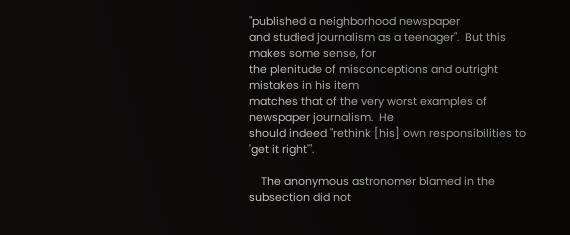"published a neighborhood newspaper
and studied journalism as a teenager".  But this makes some sense, for
the plenitude of misconceptions and outright mistakes in his item
matches that of the very worst examples of newspaper journalism.  He
should indeed "rethink [his] own responsibilities to 'get it right'".

    The anonymous astronomer blamed in the subsection did not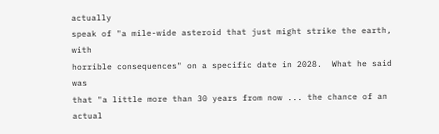actually
speak of "a mile-wide asteroid that just might strike the earth, with
horrible consequences" on a specific date in 2028.  What he said was
that "a little more than 30 years from now ... the chance of an actual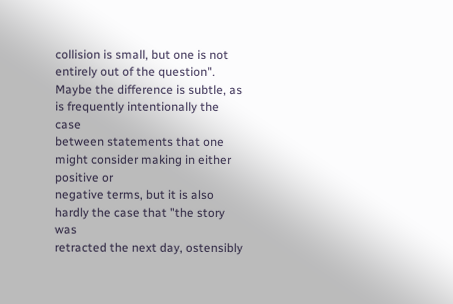collision is small, but one is not entirely out of the question".
Maybe the difference is subtle, as is frequently intentionally the case
between statements that one might consider making in either positive or
negative terms, but it is also hardly the case that "the story was
retracted the next day, ostensibly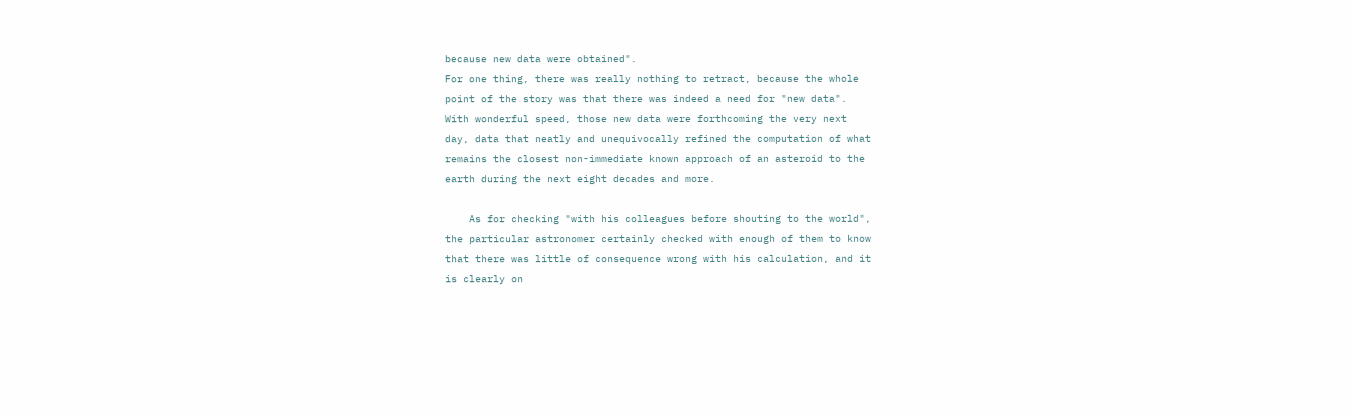because new data were obtained".
For one thing, there was really nothing to retract, because the whole
point of the story was that there was indeed a need for "new data".
With wonderful speed, those new data were forthcoming the very next
day, data that neatly and unequivocally refined the computation of what
remains the closest non-immediate known approach of an asteroid to the
earth during the next eight decades and more.

    As for checking "with his colleagues before shouting to the world",
the particular astronomer certainly checked with enough of them to know
that there was little of consequence wrong with his calculation, and it
is clearly on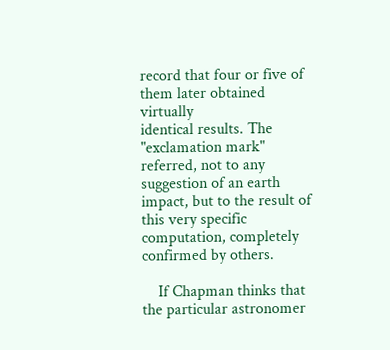record that four or five of them later obtained virtually
identical results. The "exclamation mark" referred, not to any
suggestion of an earth impact, but to the result of this very specific
computation, completely confirmed by others.

    If Chapman thinks that the particular astronomer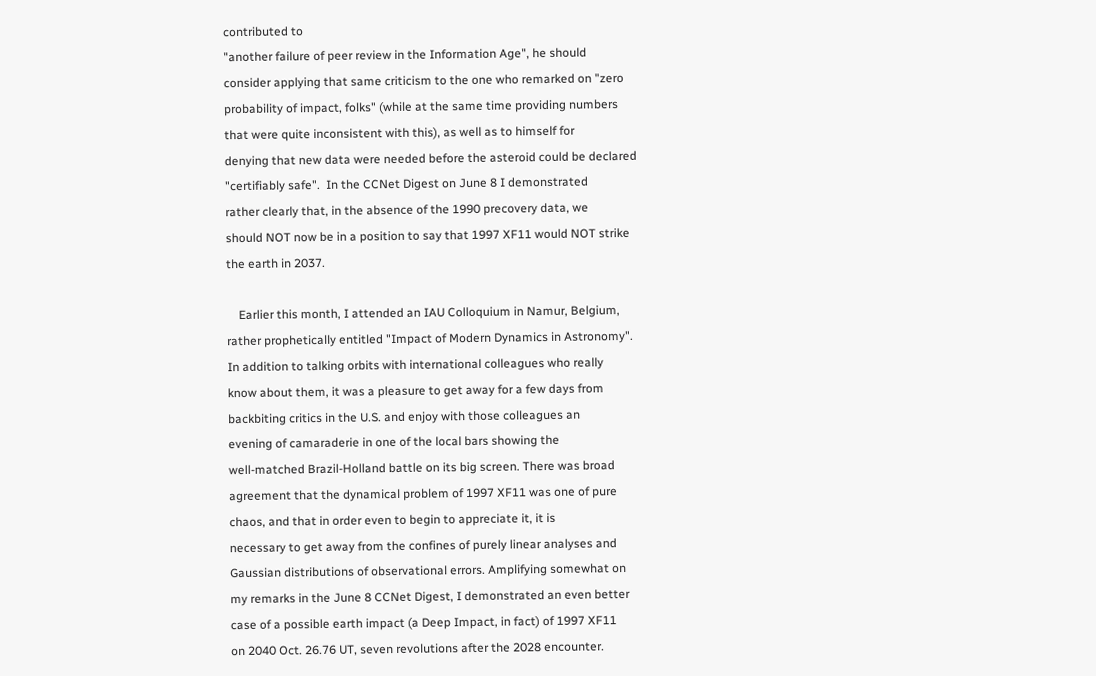contributed to
"another failure of peer review in the Information Age", he should
consider applying that same criticism to the one who remarked on "zero
probability of impact, folks" (while at the same time providing numbers
that were quite inconsistent with this), as well as to himself for
denying that new data were needed before the asteroid could be declared
"certifiably safe".  In the CCNet Digest on June 8 I demonstrated
rather clearly that, in the absence of the 1990 precovery data, we
should NOT now be in a position to say that 1997 XF11 would NOT strike
the earth in 2037.

    Earlier this month, I attended an IAU Colloquium in Namur, Belgium,
rather prophetically entitled "Impact of Modern Dynamics in Astronomy".
In addition to talking orbits with international colleagues who really
know about them, it was a pleasure to get away for a few days from
backbiting critics in the U.S. and enjoy with those colleagues an
evening of camaraderie in one of the local bars showing the
well-matched Brazil-Holland battle on its big screen. There was broad
agreement that the dynamical problem of 1997 XF11 was one of pure
chaos, and that in order even to begin to appreciate it, it is
necessary to get away from the confines of purely linear analyses and
Gaussian distributions of observational errors. Amplifying somewhat on
my remarks in the June 8 CCNet Digest, I demonstrated an even better
case of a possible earth impact (a Deep Impact, in fact) of 1997 XF11
on 2040 Oct. 26.76 UT, seven revolutions after the 2028 encounter.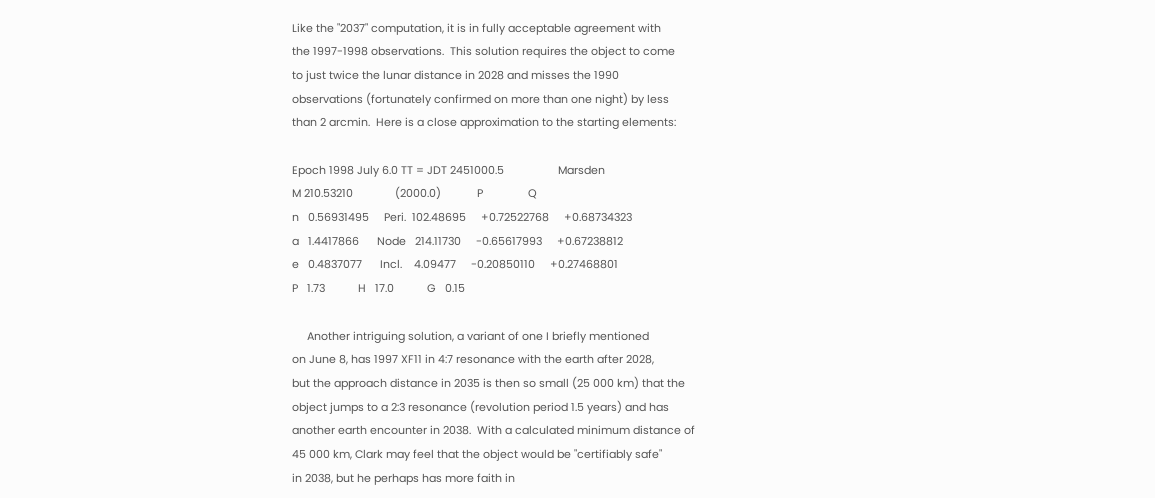Like the "2037" computation, it is in fully acceptable agreement with
the 1997-1998 observations.  This solution requires the object to come
to just twice the lunar distance in 2028 and misses the 1990
observations (fortunately confirmed on more than one night) by less
than 2 arcmin.  Here is a close approximation to the starting elements:

Epoch 1998 July 6.0 TT = JDT 2451000.5                  Marsden
M 210.53210              (2000.0)            P               Q
n   0.56931495     Peri.  102.48695     +0.72522768     +0.68734323
a   1.4417866      Node   214.11730     -0.65617993     +0.67238812
e   0.4837077      Incl.    4.09477     -0.20850110     +0.27468801
P   1.73           H   17.0           G   0.15

     Another intriguing solution, a variant of one I briefly mentioned
on June 8, has 1997 XF11 in 4:7 resonance with the earth after 2028,
but the approach distance in 2035 is then so small (25 000 km) that the
object jumps to a 2:3 resonance (revolution period 1.5 years) and has
another earth encounter in 2038.  With a calculated minimum distance of
45 000 km, Clark may feel that the object would be "certifiably safe"
in 2038, but he perhaps has more faith in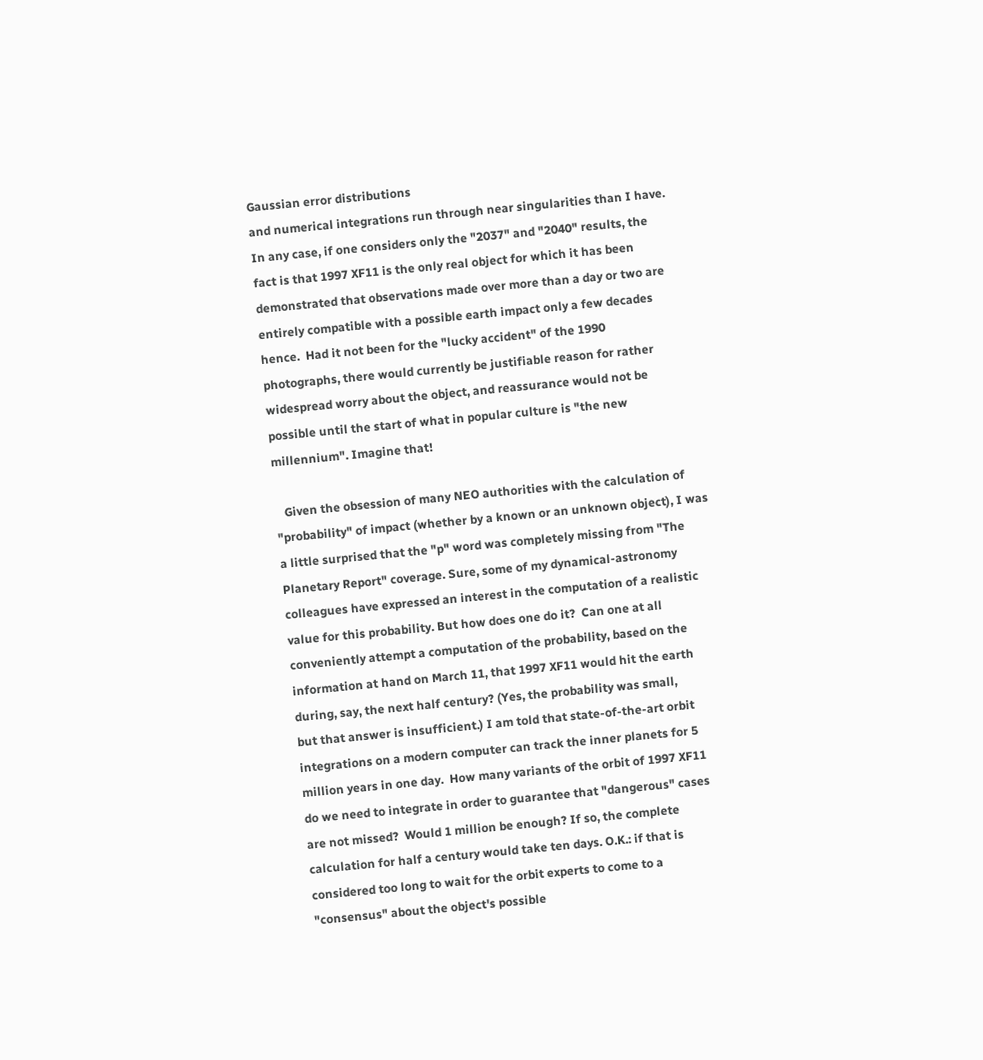Gaussian error distributions
and numerical integrations run through near singularities than I have.
In any case, if one considers only the "2037" and "2040" results, the
fact is that 1997 XF11 is the only real object for which it has been
demonstrated that observations made over more than a day or two are
entirely compatible with a possible earth impact only a few decades
hence.  Had it not been for the "lucky accident" of the 1990
photographs, there would currently be justifiable reason for rather
widespread worry about the object, and reassurance would not be
possible until the start of what in popular culture is "the new
millennium". Imagine that!

   Given the obsession of many NEO authorities with the calculation of
"probability" of impact (whether by a known or an unknown object), I was
a little surprised that the "p" word was completely missing from "The
Planetary Report" coverage. Sure, some of my dynamical-astronomy
colleagues have expressed an interest in the computation of a realistic
value for this probability. But how does one do it?  Can one at all
conveniently attempt a computation of the probability, based on the
information at hand on March 11, that 1997 XF11 would hit the earth
during, say, the next half century? (Yes, the probability was small,
but that answer is insufficient.) I am told that state-of-the-art orbit
integrations on a modern computer can track the inner planets for 5
million years in one day.  How many variants of the orbit of 1997 XF11
do we need to integrate in order to guarantee that "dangerous" cases
are not missed?  Would 1 million be enough? If so, the complete
calculation for half a century would take ten days. O.K.: if that is
considered too long to wait for the orbit experts to come to a
"consensus" about the object's possible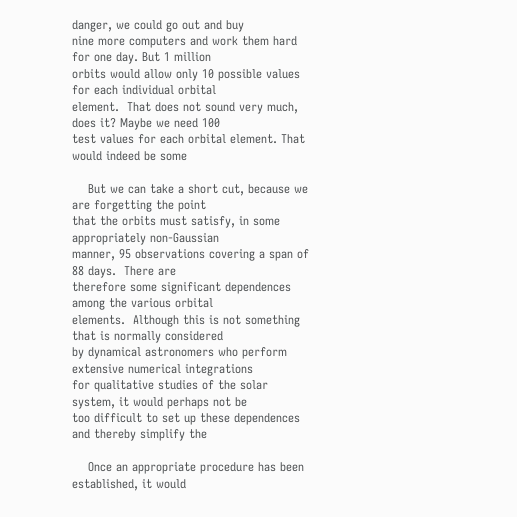danger, we could go out and buy
nine more computers and work them hard for one day. But 1 million
orbits would allow only 10 possible values for each individual orbital
element.  That does not sound very much, does it? Maybe we need 100
test values for each orbital element. That would indeed be some

    But we can take a short cut, because we are forgetting the point
that the orbits must satisfy, in some appropriately non-Gaussian
manner, 95 observations covering a span of 88 days.  There are
therefore some significant dependences among the various orbital
elements.  Although this is not something that is normally considered
by dynamical astronomers who perform extensive numerical integrations
for qualitative studies of the solar system, it would perhaps not be
too difficult to set up these dependences and thereby simplify the

    Once an appropriate procedure has been established, it would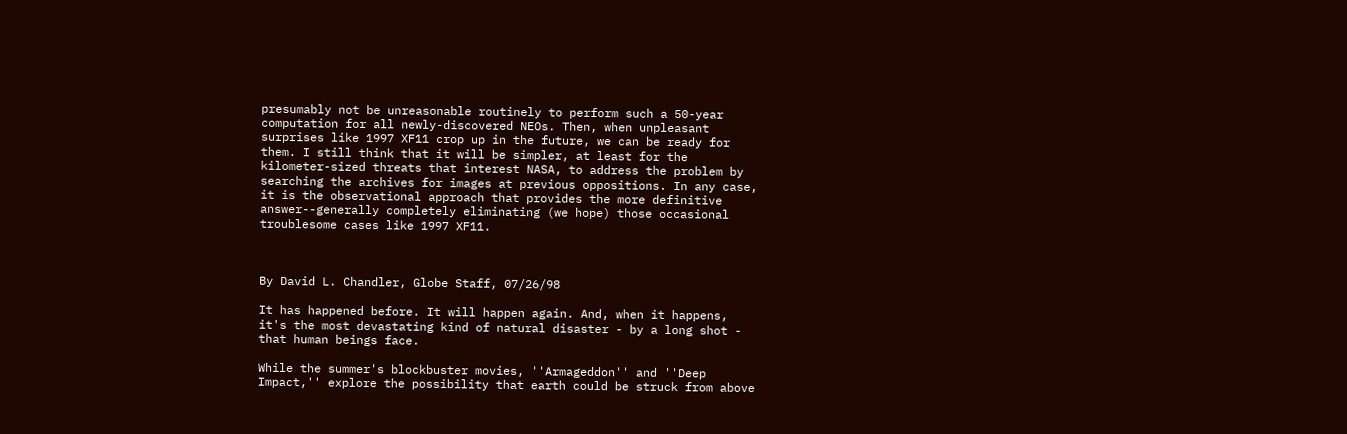presumably not be unreasonable routinely to perform such a 50-year
computation for all newly-discovered NEOs. Then, when unpleasant
surprises like 1997 XF11 crop up in the future, we can be ready for
them. I still think that it will be simpler, at least for the
kilometer-sized threats that interest NASA, to address the problem by
searching the archives for images at previous oppositions. In any case,
it is the observational approach that provides the more definitive
answer--generally completely eliminating (we hope) those occasional
troublesome cases like 1997 XF11.



By David L. Chandler, Globe Staff, 07/26/98

It has happened before. It will happen again. And, when it happens,
it's the most devastating kind of natural disaster - by a long shot -
that human beings face.

While the summer's blockbuster movies, ''Armageddon'' and ''Deep
Impact,'' explore the possibility that earth could be struck from above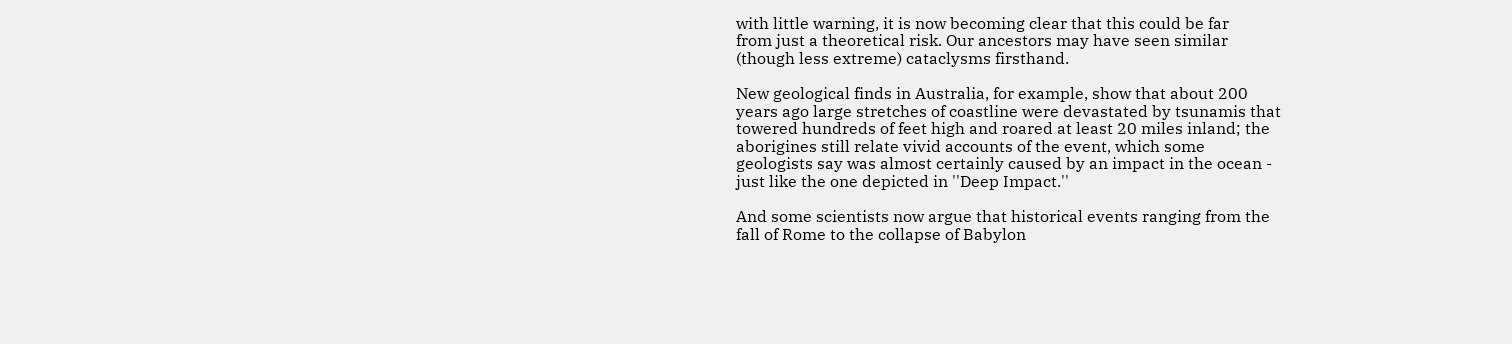with little warning, it is now becoming clear that this could be far
from just a theoretical risk. Our ancestors may have seen similar
(though less extreme) cataclysms firsthand.

New geological finds in Australia, for example, show that about 200
years ago large stretches of coastline were devastated by tsunamis that
towered hundreds of feet high and roared at least 20 miles inland; the
aborigines still relate vivid accounts of the event, which some
geologists say was almost certainly caused by an impact in the ocean -
just like the one depicted in ''Deep Impact.''

And some scientists now argue that historical events ranging from the
fall of Rome to the collapse of Babylon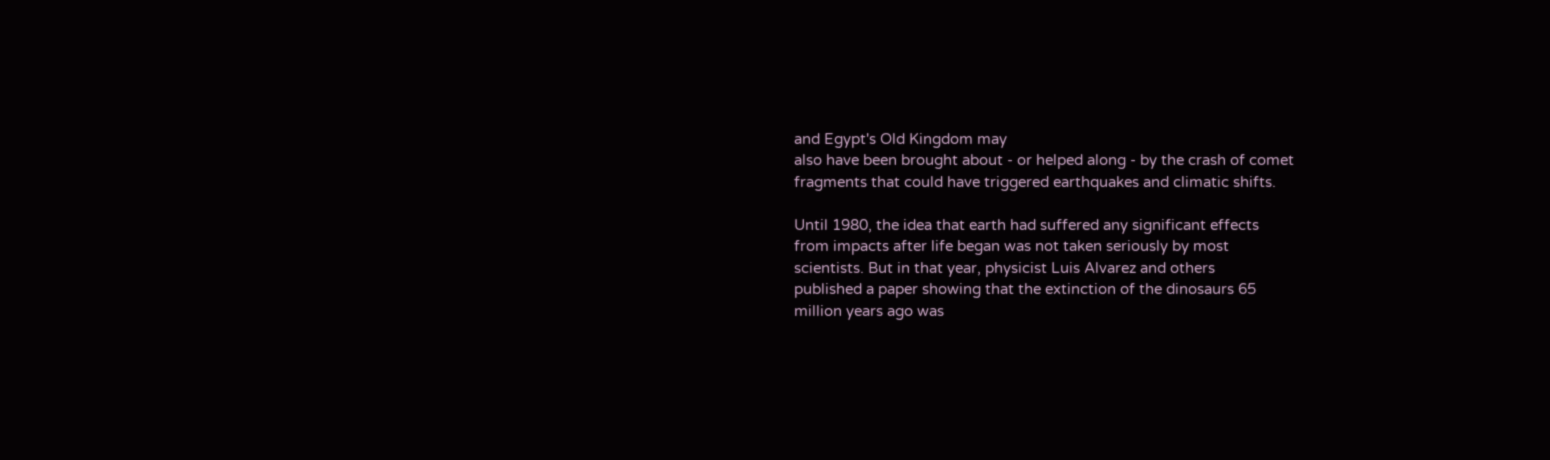and Egypt's Old Kingdom may
also have been brought about - or helped along - by the crash of comet
fragments that could have triggered earthquakes and climatic shifts.

Until 1980, the idea that earth had suffered any significant effects
from impacts after life began was not taken seriously by most
scientists. But in that year, physicist Luis Alvarez and others
published a paper showing that the extinction of the dinosaurs 65
million years ago was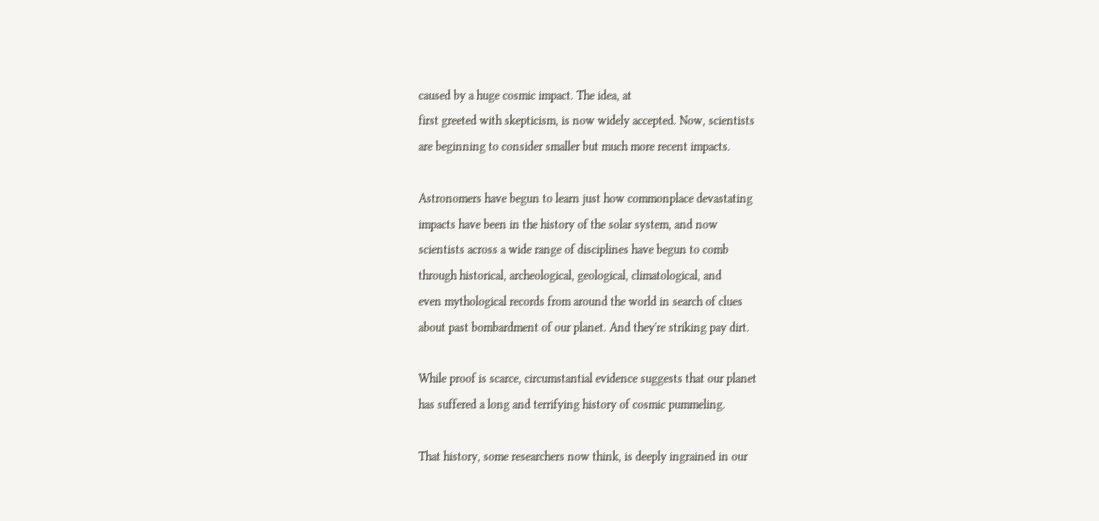caused by a huge cosmic impact. The idea, at
first greeted with skepticism, is now widely accepted. Now, scientists
are beginning to consider smaller but much more recent impacts.

Astronomers have begun to learn just how commonplace devastating
impacts have been in the history of the solar system, and now
scientists across a wide range of disciplines have begun to comb
through historical, archeological, geological, climatological, and
even mythological records from around the world in search of clues
about past bombardment of our planet. And they're striking pay dirt.

While proof is scarce, circumstantial evidence suggests that our planet
has suffered a long and terrifying history of cosmic pummeling.

That history, some researchers now think, is deeply ingrained in our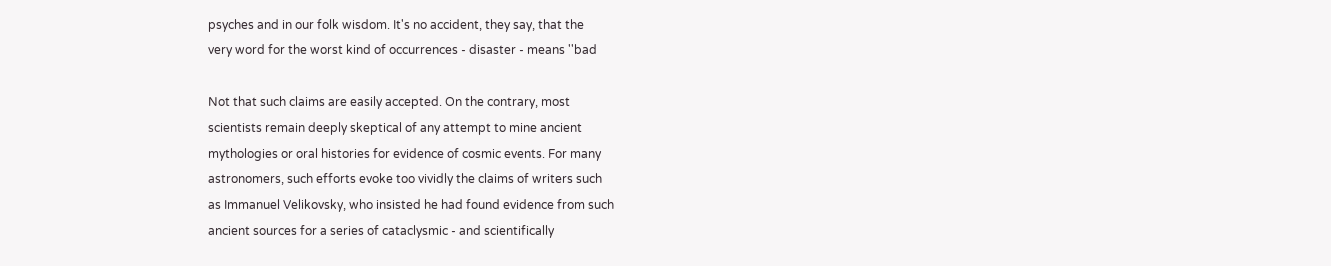psyches and in our folk wisdom. It's no accident, they say, that the
very word for the worst kind of occurrences - disaster - means ''bad

Not that such claims are easily accepted. On the contrary, most
scientists remain deeply skeptical of any attempt to mine ancient
mythologies or oral histories for evidence of cosmic events. For many
astronomers, such efforts evoke too vividly the claims of writers such
as Immanuel Velikovsky, who insisted he had found evidence from such
ancient sources for a series of cataclysmic - and scientifically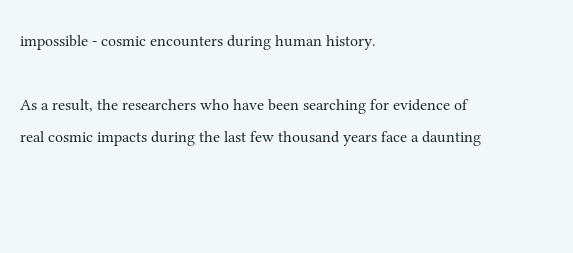impossible - cosmic encounters during human history.

As a result, the researchers who have been searching for evidence of
real cosmic impacts during the last few thousand years face a daunting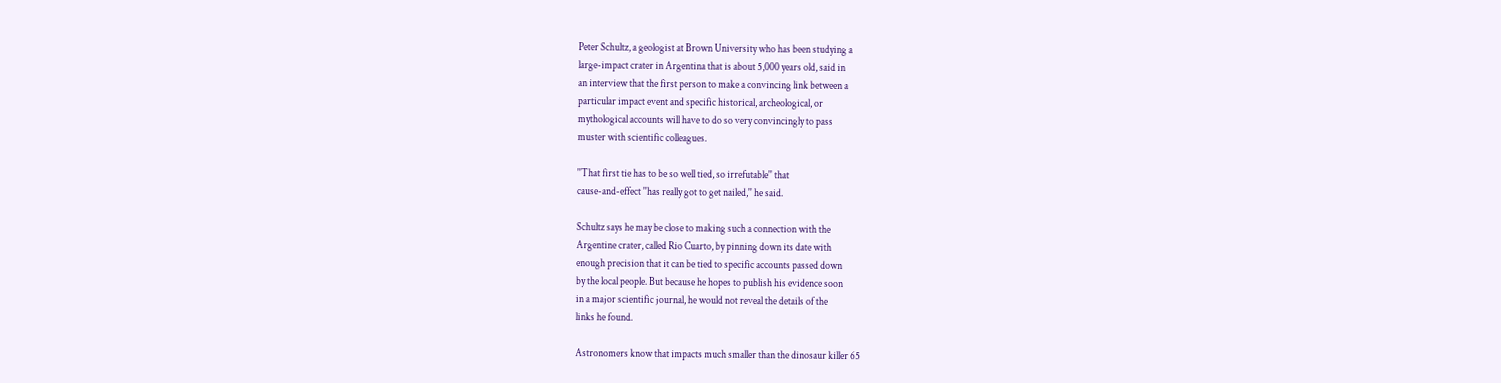Peter Schultz, a geologist at Brown University who has been studying a
large-impact crater in Argentina that is about 5,000 years old, said in
an interview that the first person to make a convincing link between a
particular impact event and specific historical, archeological, or
mythological accounts will have to do so very convincingly to pass
muster with scientific colleagues.

''That first tie has to be so well tied, so irrefutable'' that
cause-and-effect ''has really got to get nailed,'' he said.

Schultz says he may be close to making such a connection with the
Argentine crater, called Rio Cuarto, by pinning down its date with
enough precision that it can be tied to specific accounts passed down
by the local people. But because he hopes to publish his evidence soon
in a major scientific journal, he would not reveal the details of the
links he found.

Astronomers know that impacts much smaller than the dinosaur killer 65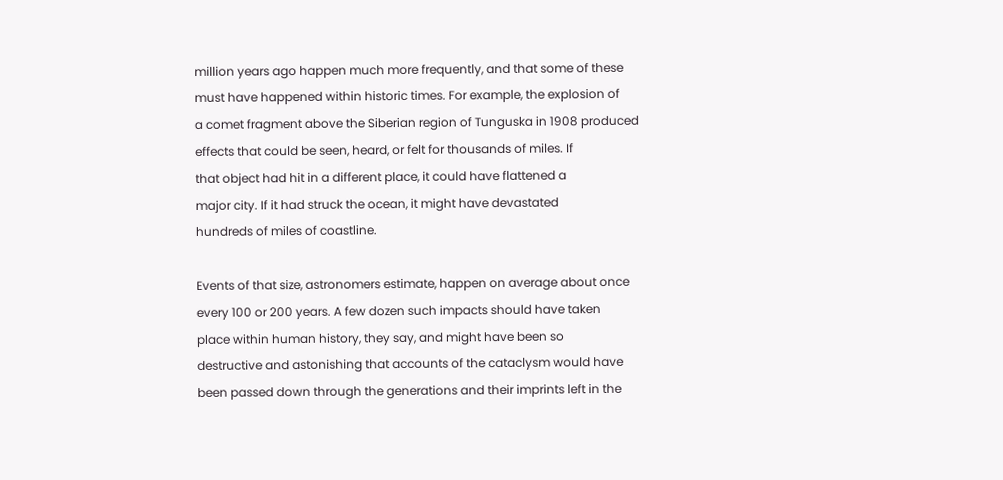million years ago happen much more frequently, and that some of these
must have happened within historic times. For example, the explosion of
a comet fragment above the Siberian region of Tunguska in 1908 produced
effects that could be seen, heard, or felt for thousands of miles. If
that object had hit in a different place, it could have flattened a
major city. If it had struck the ocean, it might have devastated
hundreds of miles of coastline.

Events of that size, astronomers estimate, happen on average about once
every 100 or 200 years. A few dozen such impacts should have taken
place within human history, they say, and might have been so
destructive and astonishing that accounts of the cataclysm would have
been passed down through the generations and their imprints left in the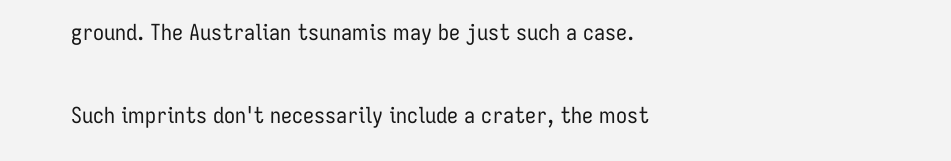ground. The Australian tsunamis may be just such a case.

Such imprints don't necessarily include a crater, the most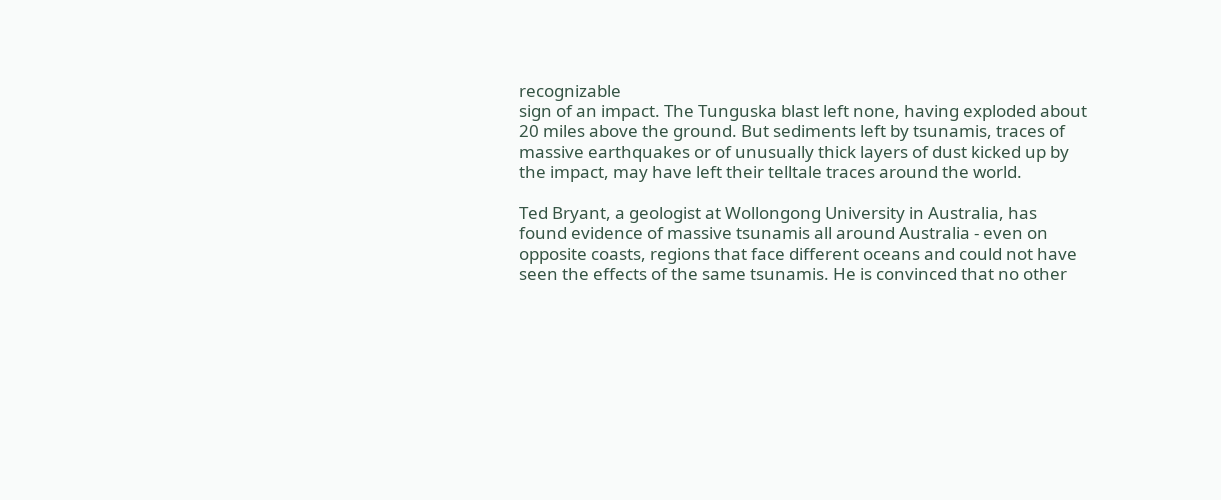recognizable
sign of an impact. The Tunguska blast left none, having exploded about
20 miles above the ground. But sediments left by tsunamis, traces of
massive earthquakes or of unusually thick layers of dust kicked up by
the impact, may have left their telltale traces around the world.

Ted Bryant, a geologist at Wollongong University in Australia, has
found evidence of massive tsunamis all around Australia - even on
opposite coasts, regions that face different oceans and could not have
seen the effects of the same tsunamis. He is convinced that no other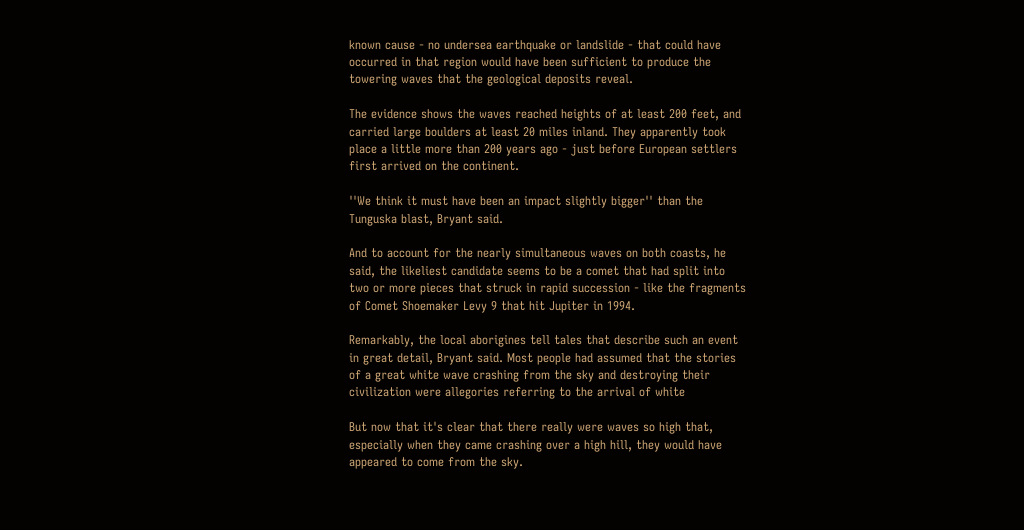known cause - no undersea earthquake or landslide - that could have
occurred in that region would have been sufficient to produce the
towering waves that the geological deposits reveal.

The evidence shows the waves reached heights of at least 200 feet, and
carried large boulders at least 20 miles inland. They apparently took
place a little more than 200 years ago - just before European settlers
first arrived on the continent.

''We think it must have been an impact slightly bigger'' than the
Tunguska blast, Bryant said.

And to account for the nearly simultaneous waves on both coasts, he
said, the likeliest candidate seems to be a comet that had split into
two or more pieces that struck in rapid succession - like the fragments
of Comet Shoemaker Levy 9 that hit Jupiter in 1994.

Remarkably, the local aborigines tell tales that describe such an event
in great detail, Bryant said. Most people had assumed that the stories
of a great white wave crashing from the sky and destroying their
civilization were allegories referring to the arrival of white

But now that it's clear that there really were waves so high that,
especially when they came crashing over a high hill, they would have
appeared to come from the sky.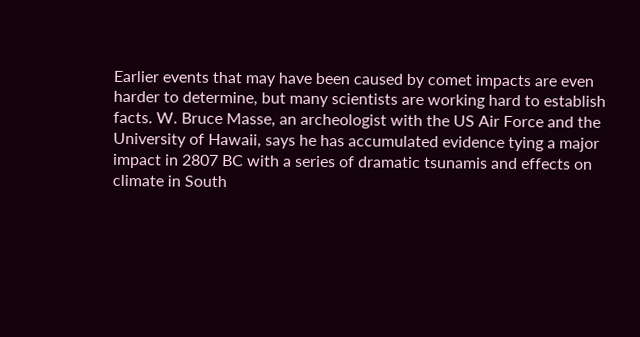Earlier events that may have been caused by comet impacts are even
harder to determine, but many scientists are working hard to establish
facts. W. Bruce Masse, an archeologist with the US Air Force and the
University of Hawaii, says he has accumulated evidence tying a major
impact in 2807 BC with a series of dramatic tsunamis and effects on
climate in South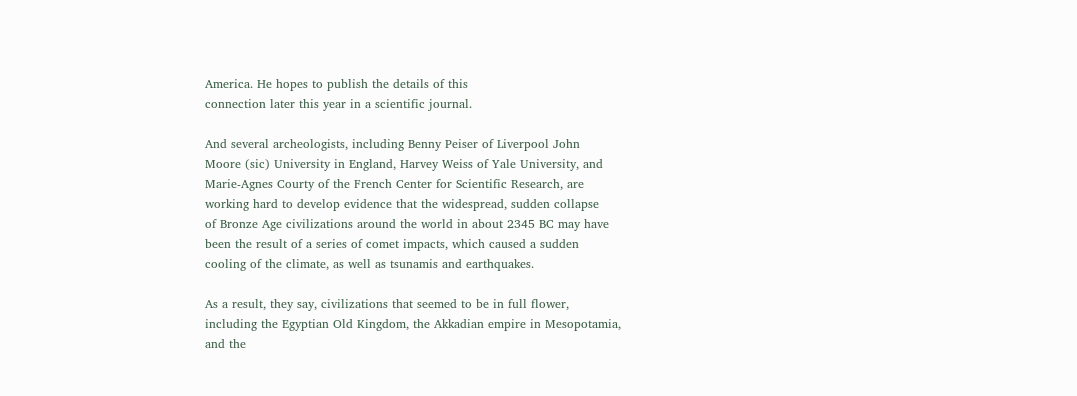America. He hopes to publish the details of this
connection later this year in a scientific journal.

And several archeologists, including Benny Peiser of Liverpool John
Moore (sic) University in England, Harvey Weiss of Yale University, and
Marie-Agnes Courty of the French Center for Scientific Research, are
working hard to develop evidence that the widespread, sudden collapse
of Bronze Age civilizations around the world in about 2345 BC may have
been the result of a series of comet impacts, which caused a sudden
cooling of the climate, as well as tsunamis and earthquakes.

As a result, they say, civilizations that seemed to be in full flower,
including the Egyptian Old Kingdom, the Akkadian empire in Mesopotamia,
and the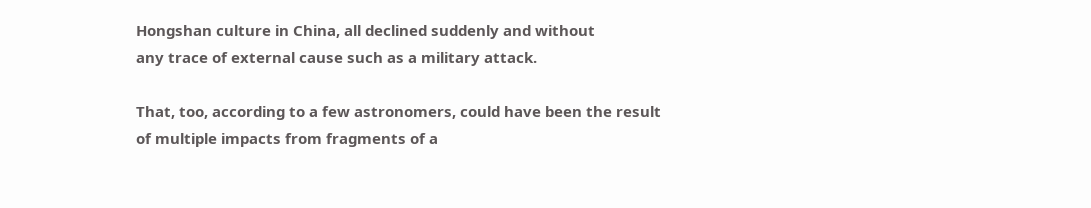Hongshan culture in China, all declined suddenly and without
any trace of external cause such as a military attack.

That, too, according to a few astronomers, could have been the result
of multiple impacts from fragments of a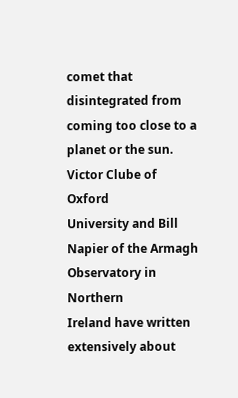comet that disintegrated from
coming too close to a planet or the sun. Victor Clube of Oxford
University and Bill Napier of the Armagh Observatory in Northern
Ireland have written extensively about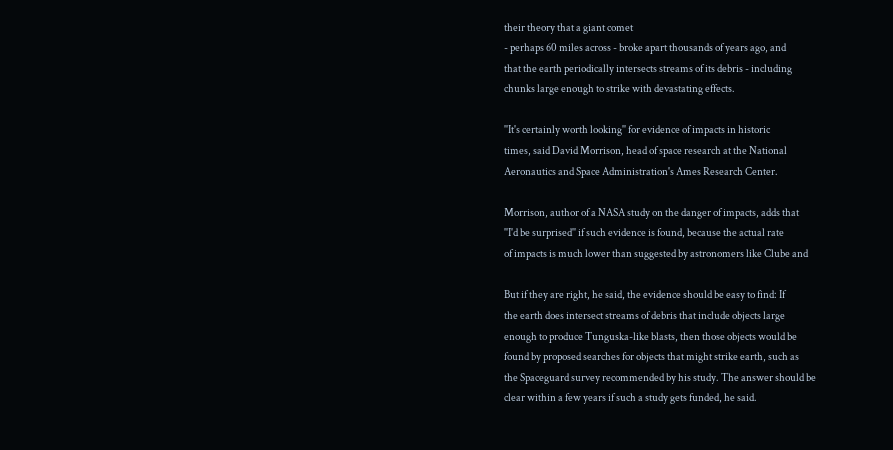their theory that a giant comet
- perhaps 60 miles across - broke apart thousands of years ago, and
that the earth periodically intersects streams of its debris - including
chunks large enough to strike with devastating effects.

''It's certainly worth looking'' for evidence of impacts in historic
times, said David Morrison, head of space research at the National
Aeronautics and Space Administration's Ames Research Center.

Morrison, author of a NASA study on the danger of impacts, adds that
''I'd be surprised'' if such evidence is found, because the actual rate
of impacts is much lower than suggested by astronomers like Clube and

But if they are right, he said, the evidence should be easy to find: If
the earth does intersect streams of debris that include objects large
enough to produce Tunguska-like blasts, then those objects would be
found by proposed searches for objects that might strike earth, such as
the Spaceguard survey recommended by his study. The answer should be
clear within a few years if such a study gets funded, he said.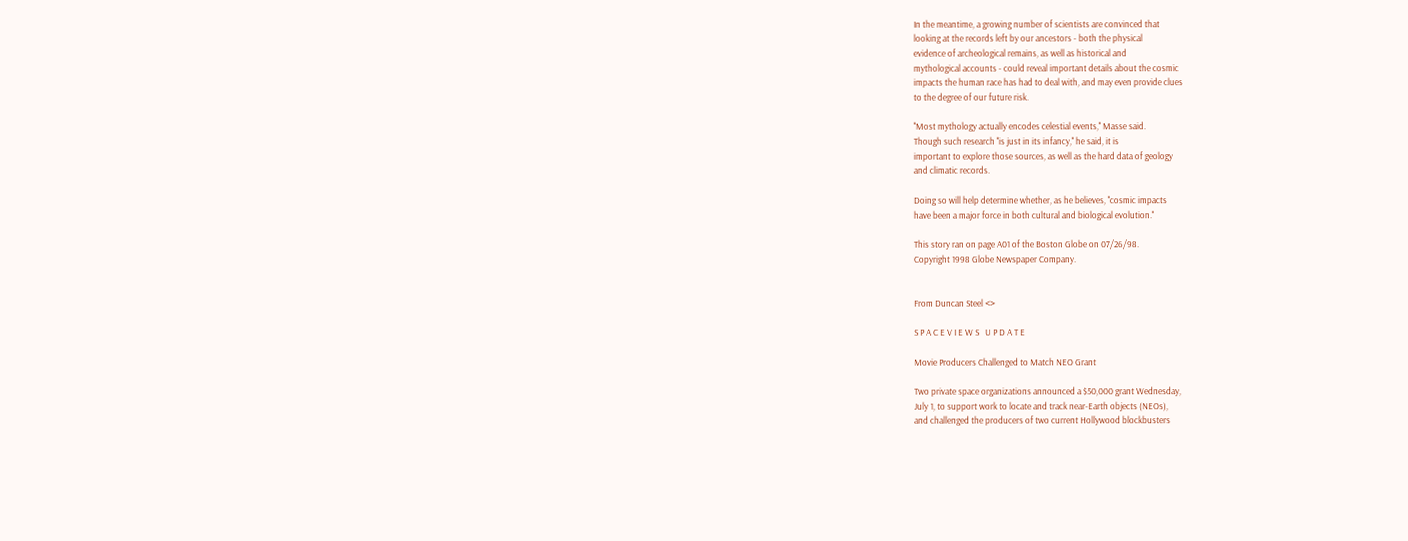In the meantime, a growing number of scientists are convinced that
looking at the records left by our ancestors - both the physical
evidence of archeological remains, as well as historical and
mythological accounts - could reveal important details about the cosmic
impacts the human race has had to deal with, and may even provide clues
to the degree of our future risk.

''Most mythology actually encodes celestial events,'' Masse said.
Though such research ''is just in its infancy,'' he said, it is
important to explore those sources, as well as the hard data of geology
and climatic records.

Doing so will help determine whether, as he believes, ''cosmic impacts
have been a major force in both cultural and biological evolution.''

This story ran on page A01 of the Boston Globe on 07/26/98.
Copyright 1998 Globe Newspaper Company.


From Duncan Steel <>

S P A C E V I E W S   U P D A T E

Movie Producers Challenged to Match NEO Grant

Two private space organizations announced a $50,000 grant Wednesday,
July 1, to support work to locate and track near-Earth objects (NEOs),
and challenged the producers of two current Hollywood blockbusters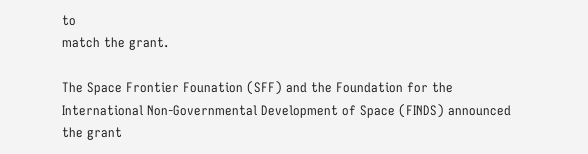to
match the grant.

The Space Frontier Founation (SFF) and the Foundation for the
International Non-Governmental Development of Space (FINDS) announced
the grant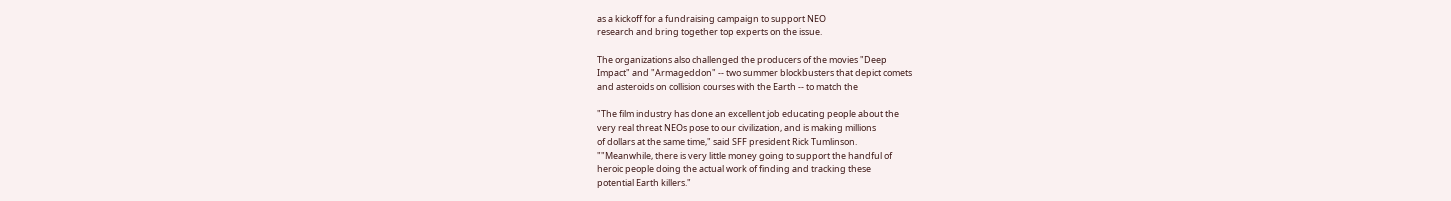as a kickoff for a fundraising campaign to support NEO
research and bring together top experts on the issue.

The organizations also challenged the producers of the movies "Deep
Impact" and "Armageddon" -- two summer blockbusters that depict comets
and asteroids on collision courses with the Earth -- to match the

"The film industry has done an excellent job educating people about the
very real threat NEOs pose to our civilization, and is making millions
of dollars at the same time," said SFF president Rick Tumlinson.
""Meanwhile, there is very little money going to support the handful of
heroic people doing the actual work of finding and tracking these
potential Earth killers."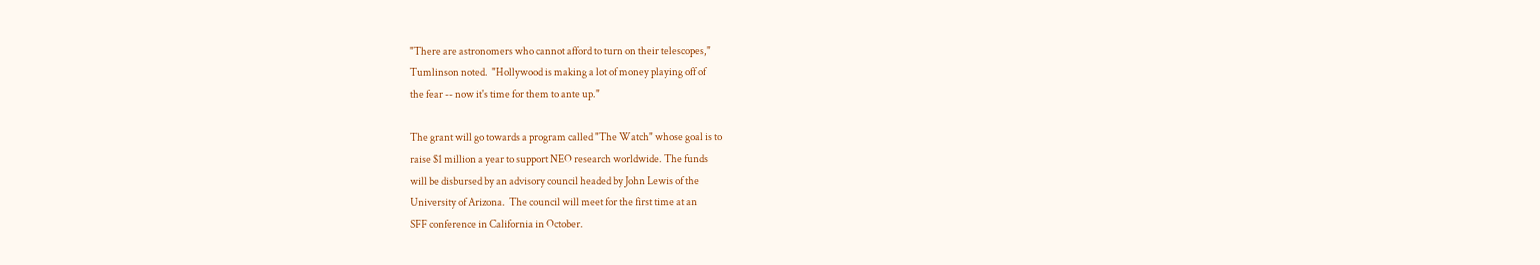"There are astronomers who cannot afford to turn on their telescopes,"
Tumlinson noted.  "Hollywood is making a lot of money playing off of
the fear -- now it's time for them to ante up."

The grant will go towards a program called "The Watch" whose goal is to
raise $1 million a year to support NEO research worldwide. The funds
will be disbursed by an advisory council headed by John Lewis of the
University of Arizona.  The council will meet for the first time at an
SFF conference in California in October.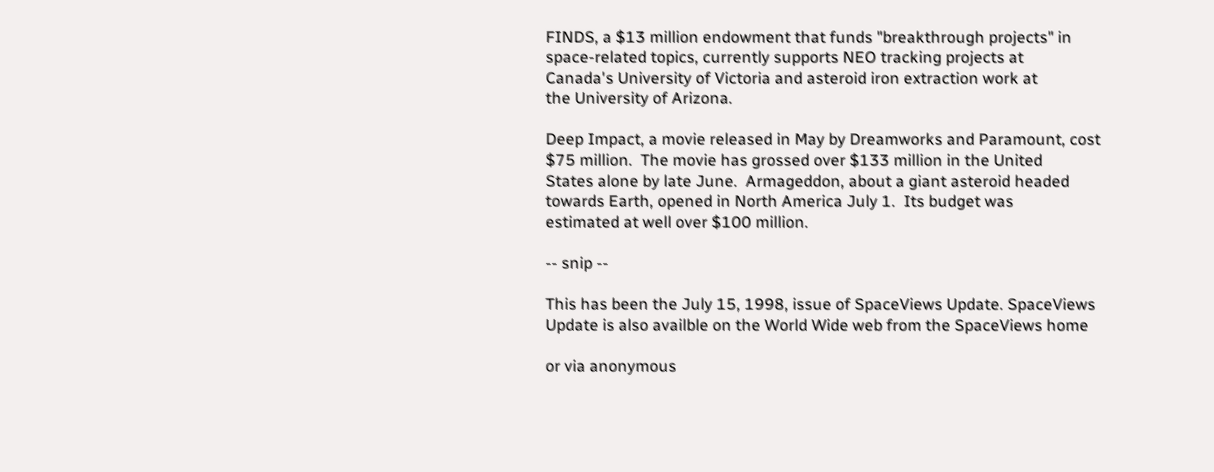FINDS, a $13 million endowment that funds "breakthrough projects" in
space-related topics, currently supports NEO tracking projects at
Canada's University of Victoria and asteroid iron extraction work at
the University of Arizona.

Deep Impact, a movie released in May by Dreamworks and Paramount, cost
$75 million.  The movie has grossed over $133 million in the United
States alone by late June.  Armageddon, about a giant asteroid headed
towards Earth, opened in North America July 1.  Its budget was
estimated at well over $100 million.

-- snip --

This has been the July 15, 1998, issue of SpaceViews Update. SpaceViews
Update is also availble on the World Wide web from the SpaceViews home

or via anonymous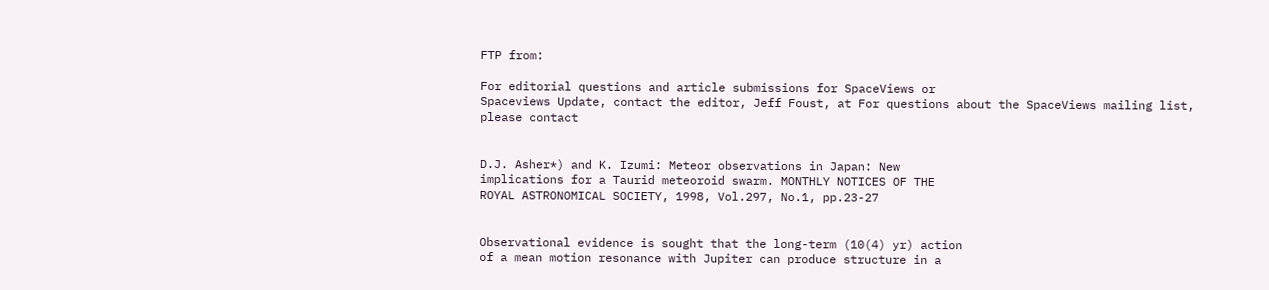FTP from:

For editorial questions and article submissions for SpaceViews or
Spaceviews Update, contact the editor, Jeff Foust, at For questions about the SpaceViews mailing list,
please contact


D.J. Asher*) and K. Izumi: Meteor observations in Japan: New
implications for a Taurid meteoroid swarm. MONTHLY NOTICES OF THE
ROYAL ASTRONOMICAL SOCIETY, 1998, Vol.297, No.1, pp.23-27


Observational evidence is sought that the long-term (10(4) yr) action
of a mean motion resonance with Jupiter can produce structure in a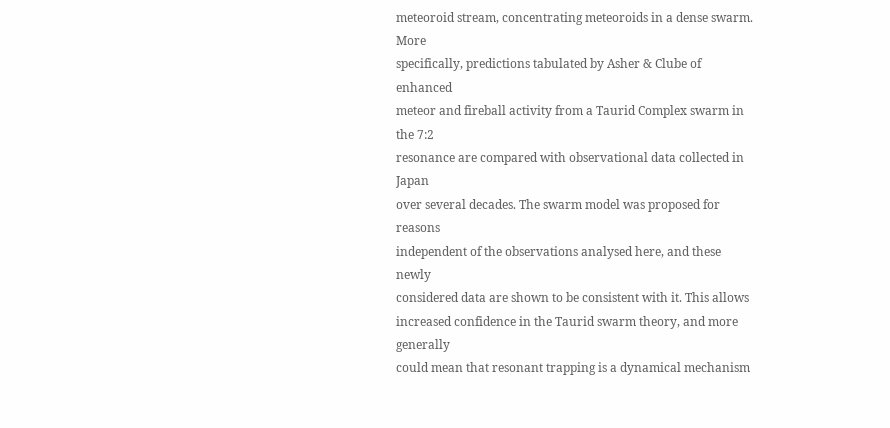meteoroid stream, concentrating meteoroids in a dense swarm. More
specifically, predictions tabulated by Asher & Clube of enhanced
meteor and fireball activity from a Taurid Complex swarm in the 7:2
resonance are compared with observational data collected in Japan
over several decades. The swarm model was proposed for reasons
independent of the observations analysed here, and these newly
considered data are shown to be consistent with it. This allows
increased confidence in the Taurid swarm theory, and more generally
could mean that resonant trapping is a dynamical mechanism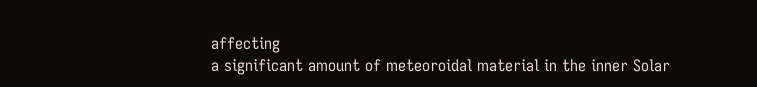affecting
a significant amount of meteoroidal material in the inner Solar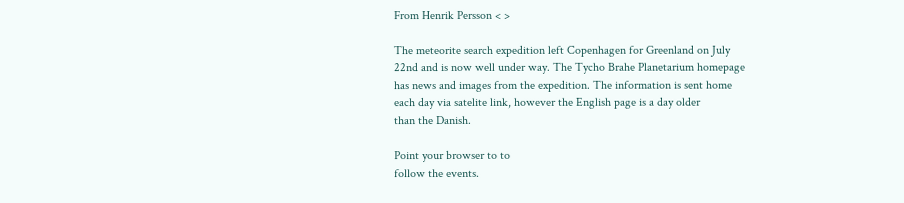From Henrik Persson < >

The meteorite search expedition left Copenhagen for Greenland on July
22nd and is now well under way. The Tycho Brahe Planetarium homepage
has news and images from the expedition. The information is sent home
each day via satelite link, however the English page is a day older
than the Danish.

Point your browser to to
follow the events.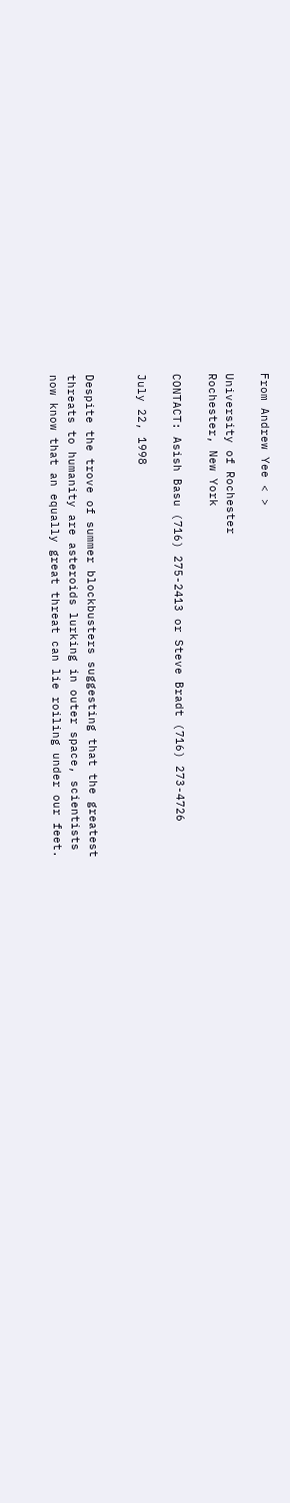From Andrew Yee < >

University of Rochester
Rochester, New York

CONTACT: Asish Basu (716) 275-2413 or Steve Bradt (716) 273-4726

July 22, 1998


Despite the trove of summer blockbusters suggesting that the greatest
threats to humanity are asteroids lurking in outer space, scientists
now know that an equally great threat can lie roiling under our feet.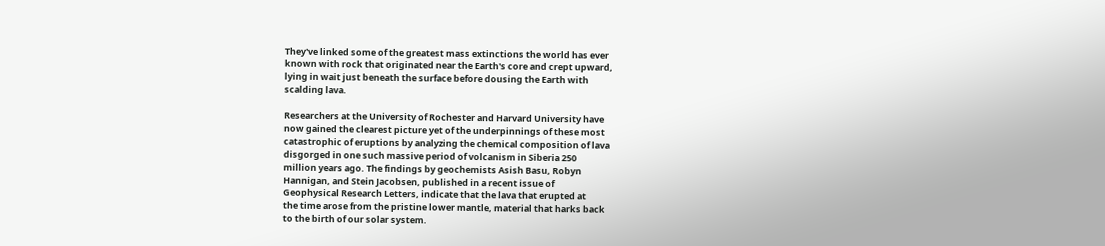They've linked some of the greatest mass extinctions the world has ever
known with rock that originated near the Earth's core and crept upward,
lying in wait just beneath the surface before dousing the Earth with
scalding lava.

Researchers at the University of Rochester and Harvard University have
now gained the clearest picture yet of the underpinnings of these most
catastrophic of eruptions by analyzing the chemical composition of lava
disgorged in one such massive period of volcanism in Siberia 250
million years ago. The findings by geochemists Asish Basu, Robyn
Hannigan, and Stein Jacobsen, published in a recent issue of
Geophysical Research Letters, indicate that the lava that erupted at
the time arose from the pristine lower mantle, material that harks back
to the birth of our solar system.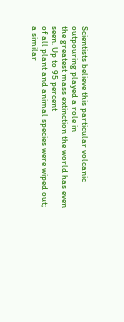Scientists believe this particular volcanic outpouring played a role in
the greatest mass extinction the world has even seen. Up to 95 percent
of all plant and animal species were wiped out; a similar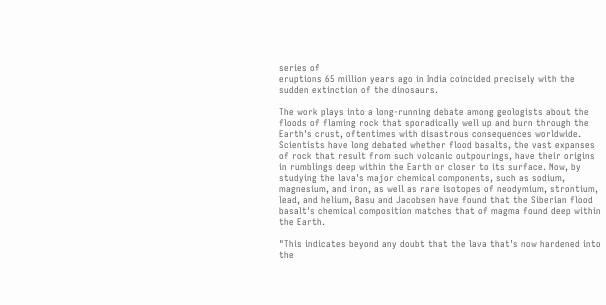series of
eruptions 65 million years ago in India coincided precisely with the
sudden extinction of the dinosaurs.

The work plays into a long-running debate among geologists about the
floods of flaming rock that sporadically well up and burn through the
Earth's crust, oftentimes with disastrous consequences worldwide.
Scientists have long debated whether flood basalts, the vast expanses
of rock that result from such volcanic outpourings, have their origins
in rumblings deep within the Earth or closer to its surface. Now, by
studying the lava's major chemical components, such as sodium,
magnesium, and iron, as well as rare isotopes of neodymium, strontium,
lead, and helium, Basu and Jacobsen have found that the Siberian flood
basalt's chemical composition matches that of magma found deep within
the Earth.

"This indicates beyond any doubt that the lava that's now hardened into
the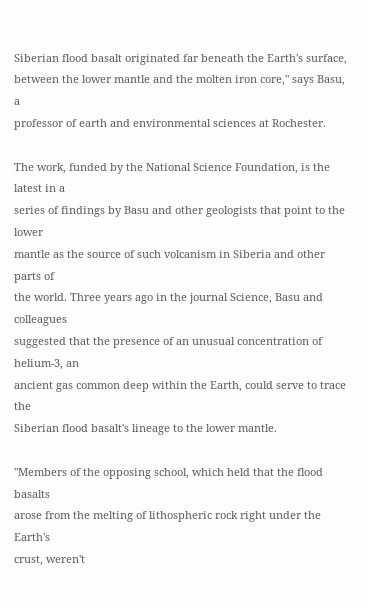Siberian flood basalt originated far beneath the Earth's surface,
between the lower mantle and the molten iron core," says Basu, a
professor of earth and environmental sciences at Rochester.

The work, funded by the National Science Foundation, is the latest in a
series of findings by Basu and other geologists that point to the lower
mantle as the source of such volcanism in Siberia and other parts of
the world. Three years ago in the journal Science, Basu and colleagues
suggested that the presence of an unusual concentration of helium-3, an
ancient gas common deep within the Earth, could serve to trace the
Siberian flood basalt's lineage to the lower mantle.

"Members of the opposing school, which held that the flood basalts
arose from the melting of lithospheric rock right under the Earth's
crust, weren't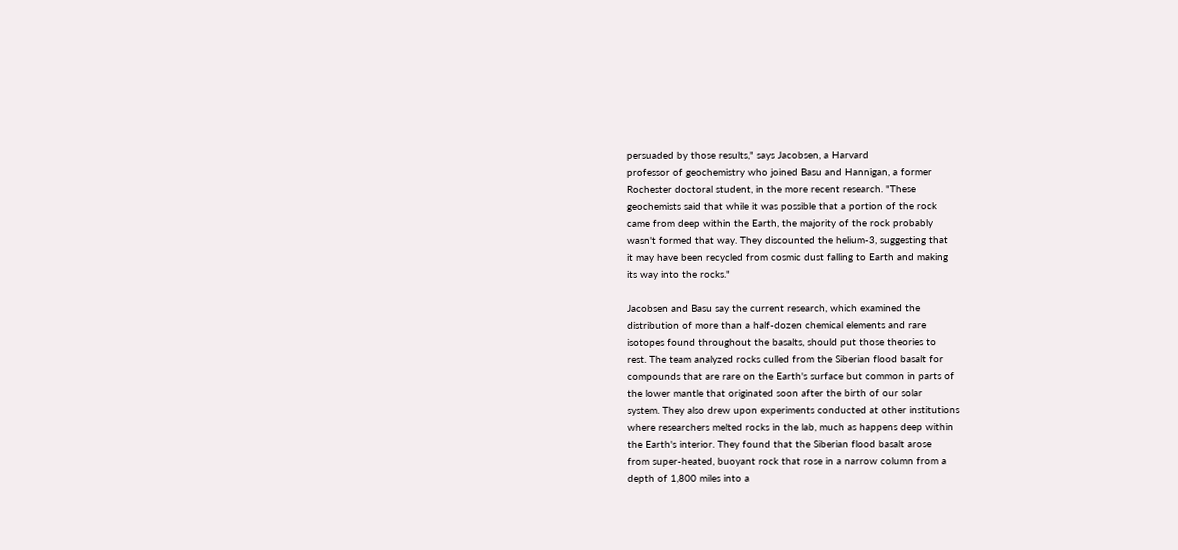persuaded by those results," says Jacobsen, a Harvard
professor of geochemistry who joined Basu and Hannigan, a former
Rochester doctoral student, in the more recent research. "These
geochemists said that while it was possible that a portion of the rock
came from deep within the Earth, the majority of the rock probably
wasn't formed that way. They discounted the helium-3, suggesting that
it may have been recycled from cosmic dust falling to Earth and making
its way into the rocks."

Jacobsen and Basu say the current research, which examined the
distribution of more than a half-dozen chemical elements and rare
isotopes found throughout the basalts, should put those theories to
rest. The team analyzed rocks culled from the Siberian flood basalt for
compounds that are rare on the Earth's surface but common in parts of
the lower mantle that originated soon after the birth of our solar
system. They also drew upon experiments conducted at other institutions
where researchers melted rocks in the lab, much as happens deep within
the Earth's interior. They found that the Siberian flood basalt arose
from super-heated, buoyant rock that rose in a narrow column from a
depth of 1,800 miles into a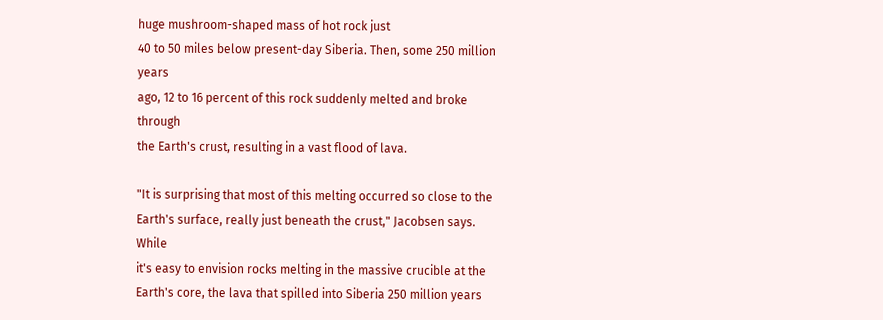huge mushroom-shaped mass of hot rock just
40 to 50 miles below present-day Siberia. Then, some 250 million years
ago, 12 to 16 percent of this rock suddenly melted and broke through
the Earth's crust, resulting in a vast flood of lava.

"It is surprising that most of this melting occurred so close to the
Earth's surface, really just beneath the crust," Jacobsen says. While
it's easy to envision rocks melting in the massive crucible at the
Earth's core, the lava that spilled into Siberia 250 million years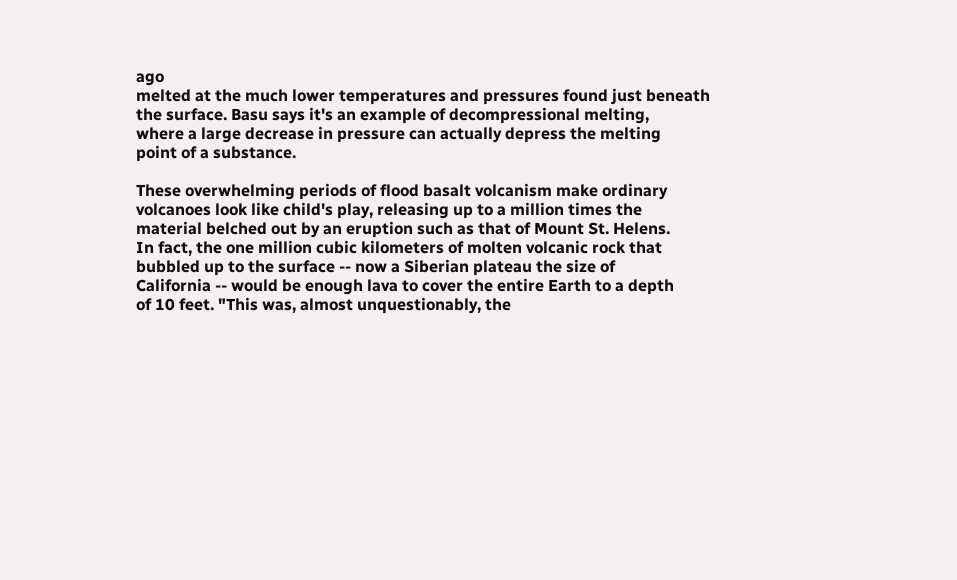ago
melted at the much lower temperatures and pressures found just beneath
the surface. Basu says it's an example of decompressional melting,
where a large decrease in pressure can actually depress the melting
point of a substance.

These overwhelming periods of flood basalt volcanism make ordinary
volcanoes look like child's play, releasing up to a million times the
material belched out by an eruption such as that of Mount St. Helens.
In fact, the one million cubic kilometers of molten volcanic rock that
bubbled up to the surface -- now a Siberian plateau the size of
California -- would be enough lava to cover the entire Earth to a depth
of 10 feet. "This was, almost unquestionably, the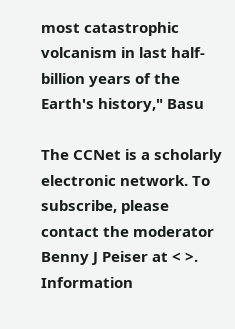most catastrophic
volcanism in last half-billion years of the Earth's history," Basu

The CCNet is a scholarly electronic network. To subscribe, please
contact the moderator Benny J Peiser at < >.
Information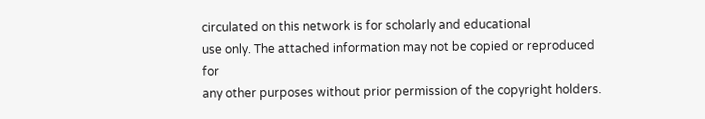circulated on this network is for scholarly and educational
use only. The attached information may not be copied or reproduced for
any other purposes without prior permission of the copyright holders.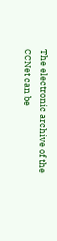The electronic archive of the CCNet can be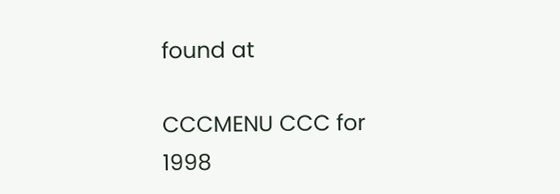found at

CCCMENU CCC for 1998